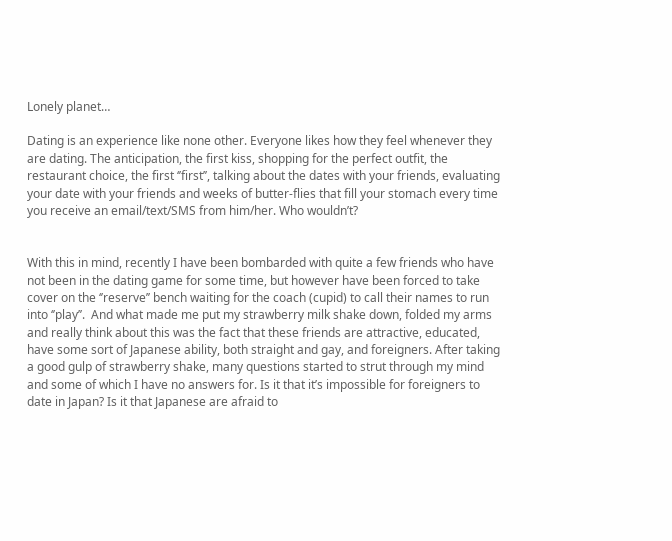Lonely planet…

Dating is an experience like none other. Everyone likes how they feel whenever they are dating. The anticipation, the first kiss, shopping for the perfect outfit, the restaurant choice, the first ‘’first’’, talking about the dates with your friends, evaluating your date with your friends and weeks of butter-flies that fill your stomach every time you receive an email/text/SMS from him/her. Who wouldn’t?


With this in mind, recently I have been bombarded with quite a few friends who have not been in the dating game for some time, but however have been forced to take cover on the ‘’reserve’’ bench waiting for the coach (cupid) to call their names to run into ‘’play’’.  And what made me put my strawberry milk shake down, folded my arms and really think about this was the fact that these friends are attractive, educated, have some sort of Japanese ability, both straight and gay, and foreigners. After taking a good gulp of strawberry shake, many questions started to strut through my mind and some of which I have no answers for. Is it that it’s impossible for foreigners to date in Japan? Is it that Japanese are afraid to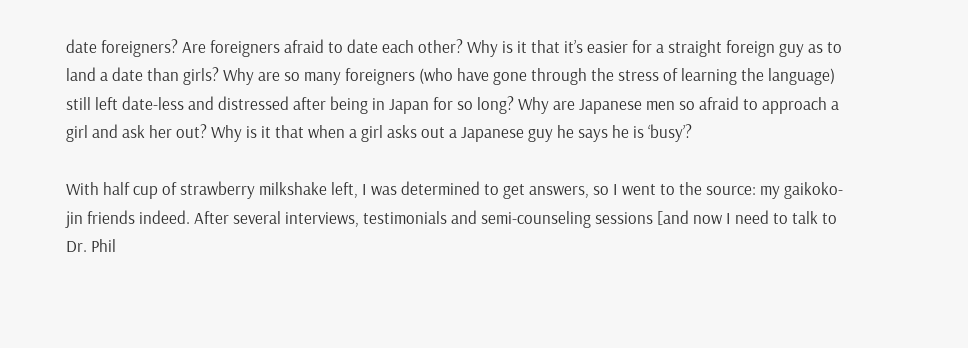date foreigners? Are foreigners afraid to date each other? Why is it that it’s easier for a straight foreign guy as to land a date than girls? Why are so many foreigners (who have gone through the stress of learning the language) still left date-less and distressed after being in Japan for so long? Why are Japanese men so afraid to approach a girl and ask her out? Why is it that when a girl asks out a Japanese guy he says he is ‘busy’?

With half cup of strawberry milkshake left, I was determined to get answers, so I went to the source: my gaikoko-jin friends indeed. After several interviews, testimonials and semi-counseling sessions [and now I need to talk to Dr. Phil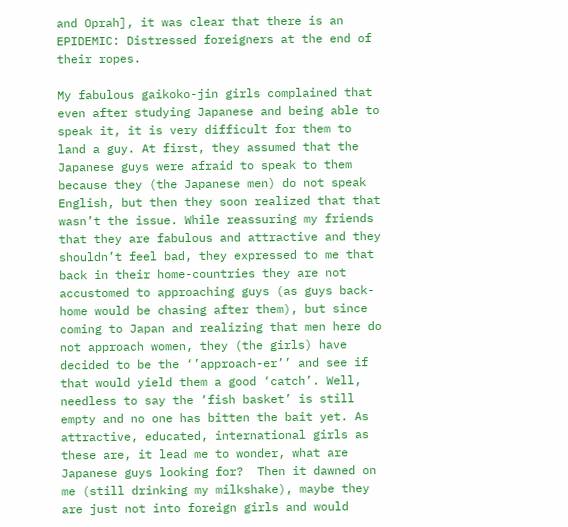and Oprah], it was clear that there is an EPIDEMIC: Distressed foreigners at the end of their ropes.

My fabulous gaikoko-jin girls complained that even after studying Japanese and being able to speak it, it is very difficult for them to land a guy. At first, they assumed that the Japanese guys were afraid to speak to them because they (the Japanese men) do not speak English, but then they soon realized that that wasn’t the issue. While reassuring my friends that they are fabulous and attractive and they shouldn’t feel bad, they expressed to me that back in their home-countries they are not accustomed to approaching guys (as guys back-home would be chasing after them), but since coming to Japan and realizing that men here do not approach women, they (the girls) have decided to be the ‘’approach-er’’ and see if that would yield them a good ‘catch’. Well, needless to say the ‘fish basket’ is still empty and no one has bitten the bait yet. As attractive, educated, international girls as these are, it lead me to wonder, what are Japanese guys looking for?  Then it dawned on me (still drinking my milkshake), maybe they are just not into foreign girls and would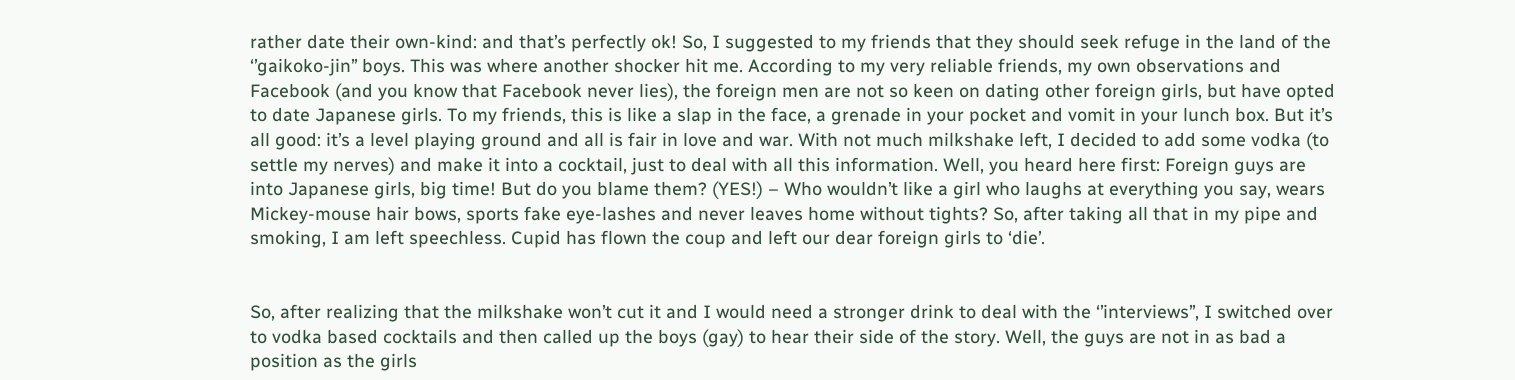rather date their own-kind: and that’s perfectly ok! So, I suggested to my friends that they should seek refuge in the land of the ‘’gaikoko-jin’’ boys. This was where another shocker hit me. According to my very reliable friends, my own observations and Facebook (and you know that Facebook never lies), the foreign men are not so keen on dating other foreign girls, but have opted to date Japanese girls. To my friends, this is like a slap in the face, a grenade in your pocket and vomit in your lunch box. But it’s all good: it’s a level playing ground and all is fair in love and war. With not much milkshake left, I decided to add some vodka (to settle my nerves) and make it into a cocktail, just to deal with all this information. Well, you heard here first: Foreign guys are into Japanese girls, big time! But do you blame them? (YES!) – Who wouldn’t like a girl who laughs at everything you say, wears Mickey-mouse hair bows, sports fake eye-lashes and never leaves home without tights? So, after taking all that in my pipe and smoking, I am left speechless. Cupid has flown the coup and left our dear foreign girls to ‘die’.


So, after realizing that the milkshake won’t cut it and I would need a stronger drink to deal with the ‘’interviews’’, I switched over to vodka based cocktails and then called up the boys (gay) to hear their side of the story. Well, the guys are not in as bad a position as the girls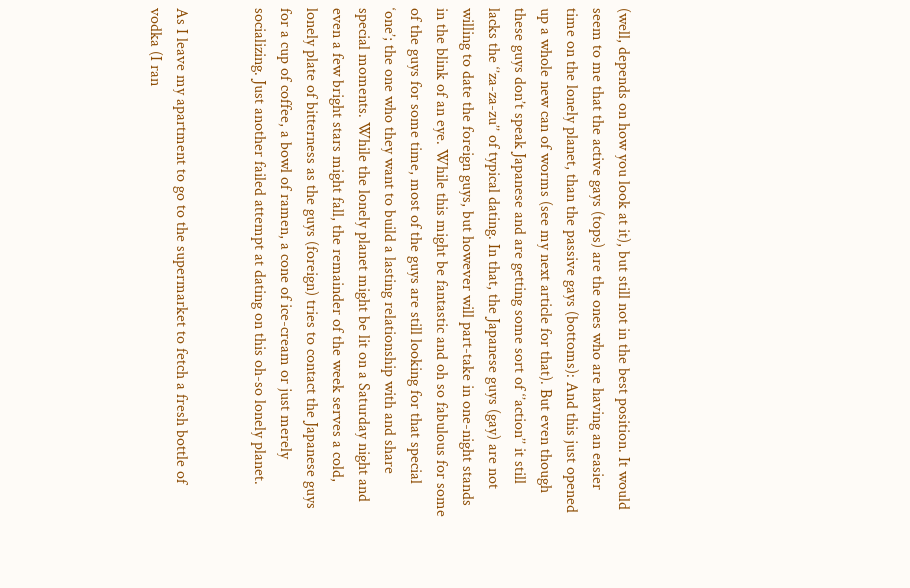(well, depends on how you look at it), but still not in the best position. It would seem to me that the active gays (tops) are the ones who are having an easier time on the lonely planet, than the passive gays (bottoms): And this just opened up a whole new can of worms (see my next article for that). But even though these guys don’t speak Japanese and are getting some sort of ‘’action’’ it still lacks the ‘’za-za-zu’’ of typical dating. In that, the Japanese guys (gay) are not willing to date the foreign guys, but however will part-take in one-night stands in the blink of an eye. While this might be fantastic and oh so fabulous for some of the guys for some time, most of the guys are still looking for that special ‘one’; the one who they want to build a lasting relationship with and share special moments. While the lonely planet might be lit on a Saturday night and even a few bright stars might fall, the remainder of the week serves a cold, lonely plate of bitterness as the guys (foreign) tries to contact the Japanese guys for a cup of coffee, a bowl of ramen, a cone of ice-cream or just merely socializing. Just another failed attempt at dating on this oh-so lonely planet.


As I leave my apartment to go to the supermarket to fetch a fresh bottle of vodka (I ran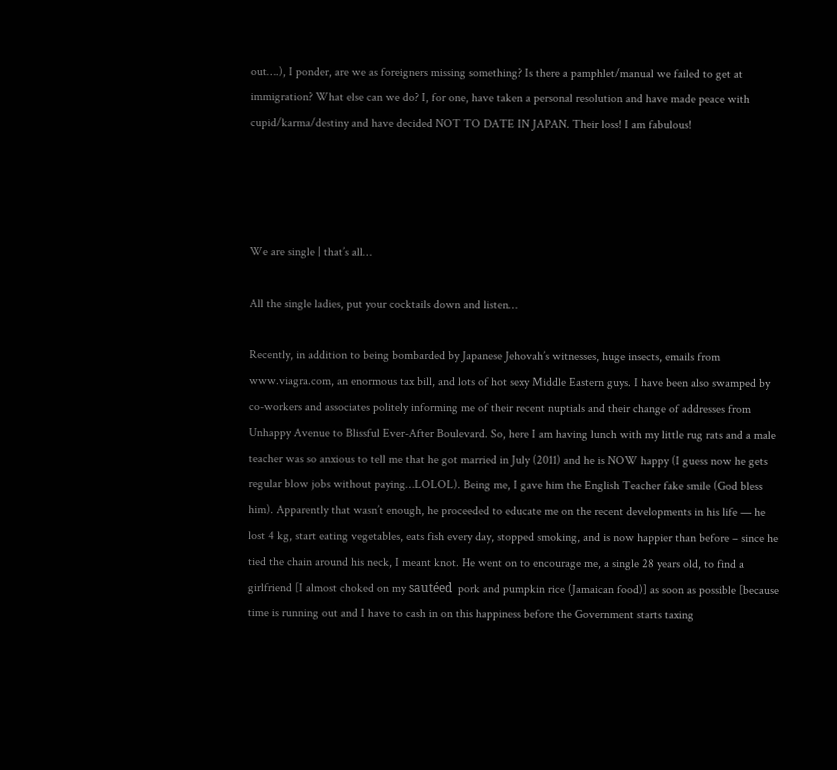out….), I ponder, are we as foreigners missing something? Is there a pamphlet/manual we failed to get at immigration? What else can we do? I, for one, have taken a personal resolution and have made peace with cupid/karma/destiny and have decided NOT TO DATE IN JAPAN. Their loss! I am fabulous!




We are single | that’s all…

All the single ladies, put your cocktails down and listen…

Recently, in addition to being bombarded by Japanese Jehovah’s witnesses, huge insects, emails from www.viagra.com, an enormous tax bill, and lots of hot sexy Middle Eastern guys. I have been also swamped by co-workers and associates politely informing me of their recent nuptials and their change of addresses from Unhappy Avenue to Blissful Ever-After Boulevard. So, here I am having lunch with my little rug rats and a male teacher was so anxious to tell me that he got married in July (2011) and he is NOW happy (I guess now he gets regular blow jobs without paying…LOLOL). Being me, I gave him the English Teacher fake smile (God bless him). Apparently that wasn’t enough, he proceeded to educate me on the recent developments in his life — he lost 4 kg, start eating vegetables, eats fish every day, stopped smoking, and is now happier than before – since he tied the chain around his neck, I meant knot. He went on to encourage me, a single 28 years old, to find a girlfriend [I almost choked on my sautéed  pork and pumpkin rice (Jamaican food)] as soon as possible [because time is running out and I have to cash in on this happiness before the Government starts taxing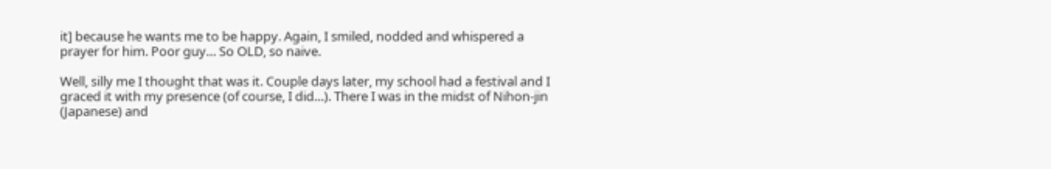it] because he wants me to be happy. Again, I smiled, nodded and whispered a prayer for him. Poor guy… So OLD, so naive.

Well, silly me I thought that was it. Couple days later, my school had a festival and I graced it with my presence (of course, I did…). There I was in the midst of Nihon-jin (Japanese) and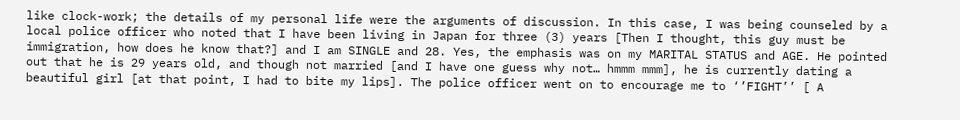like clock-work; the details of my personal life were the arguments of discussion. In this case, I was being counseled by a local police officer who noted that I have been living in Japan for three (3) years [Then I thought, this guy must be immigration, how does he know that?] and I am SINGLE and 28. Yes, the emphasis was on my MARITAL STATUS and AGE. He pointed out that he is 29 years old, and though not married [and I have one guess why not… hmmm mmm], he is currently dating a beautiful girl [at that point, I had to bite my lips]. The police officer went on to encourage me to ‘’FIGHT’’ [ A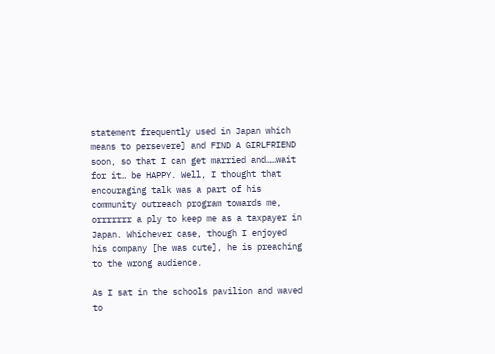statement frequently used in Japan which means to persevere] and FIND A GIRLFRIEND soon, so that I can get married and……wait for it… be HAPPY. Well, I thought that encouraging talk was a part of his community outreach program towards me, orrrrrrr a ply to keep me as a taxpayer in Japan. Whichever case, though I enjoyed his company [he was cute], he is preaching to the wrong audience.

As I sat in the schools pavilion and waved to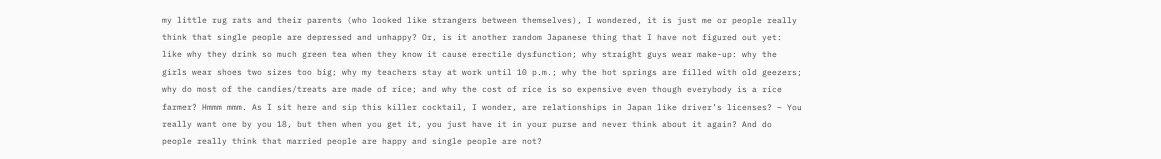my little rug rats and their parents (who looked like strangers between themselves), I wondered, it is just me or people really think that single people are depressed and unhappy? Or, is it another random Japanese thing that I have not figured out yet: like why they drink so much green tea when they know it cause erectile dysfunction; why straight guys wear make-up: why the girls wear shoes two sizes too big; why my teachers stay at work until 10 p.m.; why the hot springs are filled with old geezers; why do most of the candies/treats are made of rice; and why the cost of rice is so expensive even though everybody is a rice farmer? Hmmm mmm. As I sit here and sip this killer cocktail, I wonder, are relationships in Japan like driver’s licenses? – You really want one by you 18, but then when you get it, you just have it in your purse and never think about it again? And do people really think that married people are happy and single people are not?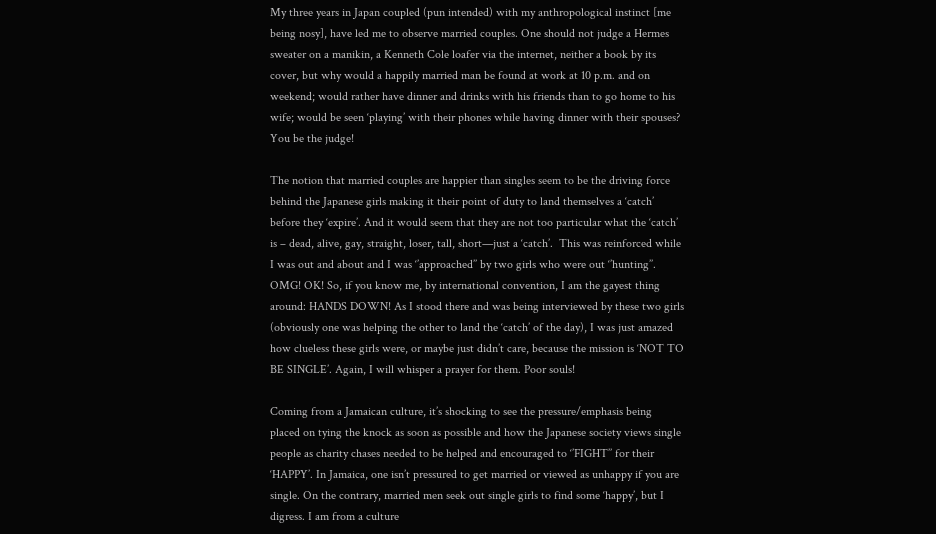My three years in Japan coupled (pun intended) with my anthropological instinct [me being nosy], have led me to observe married couples. One should not judge a Hermes sweater on a manikin, a Kenneth Cole loafer via the internet, neither a book by its cover, but why would a happily married man be found at work at 10 p.m. and on weekend; would rather have dinner and drinks with his friends than to go home to his wife; would be seen ‘playing’ with their phones while having dinner with their spouses? You be the judge!

The notion that married couples are happier than singles seem to be the driving force behind the Japanese girls making it their point of duty to land themselves a ‘catch’ before they ‘expire’. And it would seem that they are not too particular what the ‘catch’ is – dead, alive, gay, straight, loser, tall, short—just a ‘catch’.  This was reinforced while I was out and about and I was ‘’approached’’ by two girls who were out ‘’hunting’’. OMG! OK! So, if you know me, by international convention, I am the gayest thing around: HANDS DOWN! As I stood there and was being interviewed by these two girls (obviously one was helping the other to land the ‘catch’ of the day), I was just amazed how clueless these girls were, or maybe just didn’t care, because the mission is ‘NOT TO BE SINGLE’. Again, I will whisper a prayer for them. Poor souls!

Coming from a Jamaican culture, it’s shocking to see the pressure/emphasis being placed on tying the knock as soon as possible and how the Japanese society views single people as charity chases needed to be helped and encouraged to ‘’FIGHT’’ for their ‘HAPPY’. In Jamaica, one isn’t pressured to get married or viewed as unhappy if you are single. On the contrary, married men seek out single girls to find some ‘happy’, but I digress. I am from a culture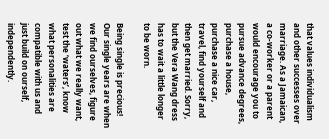that values individualism and other successes over marriage. As a Jamaican, a co-worker or a parent would encourage you to pursue advance degrees, purchase a house, purchase a nice car, travel, find yourself and then get married. Sorry, but the Vera Wang dress has to wait a little longer to be worn.

Being single is precious! Our single years are when we find ourselves, figure out what we really want, test the ‘waters’, know what personalities are compatible with us and just build on ourself, independently.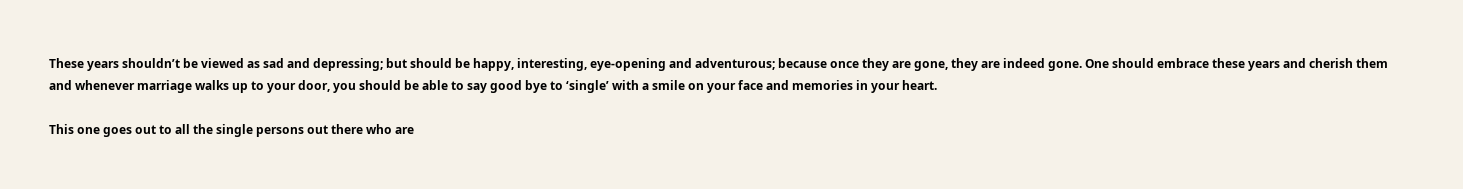These years shouldn’t be viewed as sad and depressing; but should be happy, interesting, eye-opening and adventurous; because once they are gone, they are indeed gone. One should embrace these years and cherish them and whenever marriage walks up to your door, you should be able to say good bye to ‘single’ with a smile on your face and memories in your heart.

This one goes out to all the single persons out there who are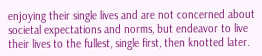enjoying their single lives and are not concerned about societal expectations and norms, but endeavor to live their lives to the fullest, single first, then knotted later.